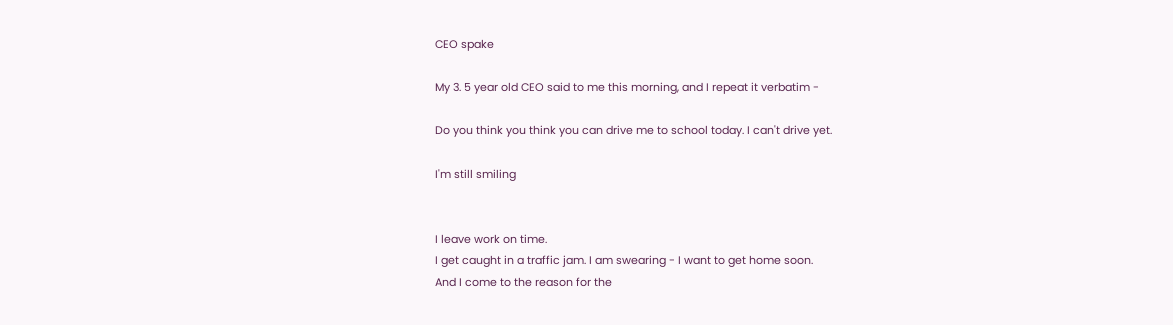CEO spake

My 3. 5 year old CEO said to me this morning, and I repeat it verbatim -

Do you think you think you can drive me to school today. I can't drive yet.

I'm still smiling


I leave work on time.
I get caught in a traffic jam. I am swearing - I want to get home soon.
And I come to the reason for the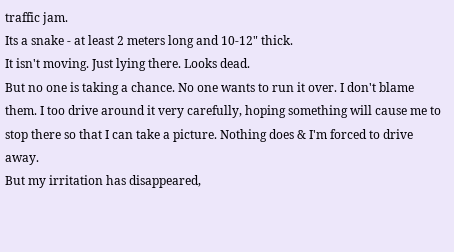traffic jam.
Its a snake - at least 2 meters long and 10-12" thick.
It isn't moving. Just lying there. Looks dead.
But no one is taking a chance. No one wants to run it over. I don't blame them. I too drive around it very carefully, hoping something will cause me to stop there so that I can take a picture. Nothing does & I'm forced to drive away.
But my irritation has disappeared,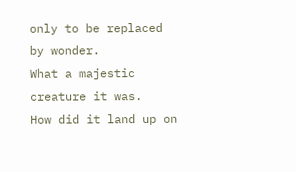only to be replaced by wonder.
What a majestic creature it was.
How did it land up on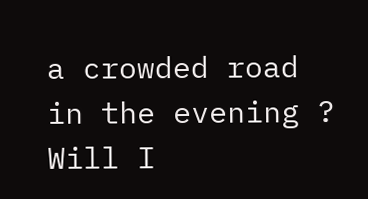a crowded road in the evening ?
Will I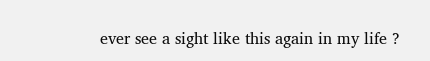ever see a sight like this again in my life ?